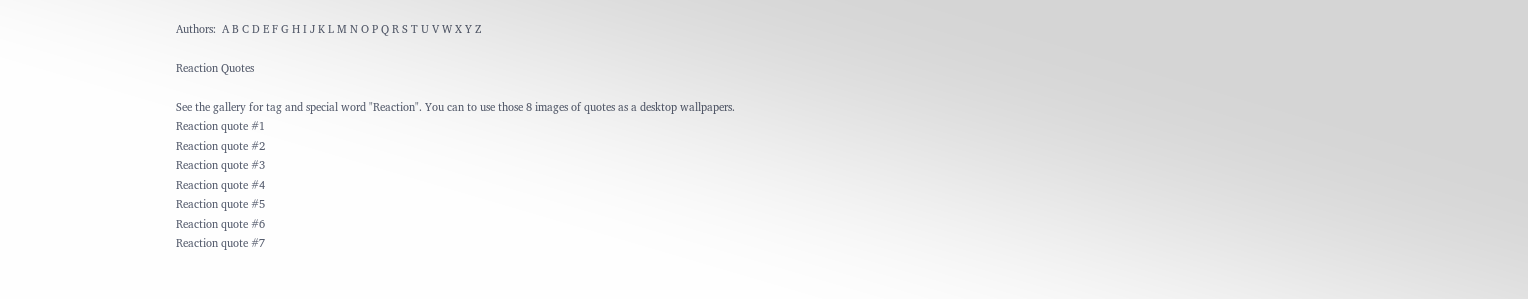Authors:  A B C D E F G H I J K L M N O P Q R S T U V W X Y Z

Reaction Quotes

See the gallery for tag and special word "Reaction". You can to use those 8 images of quotes as a desktop wallpapers.
Reaction quote #1
Reaction quote #2
Reaction quote #3
Reaction quote #4
Reaction quote #5
Reaction quote #6
Reaction quote #7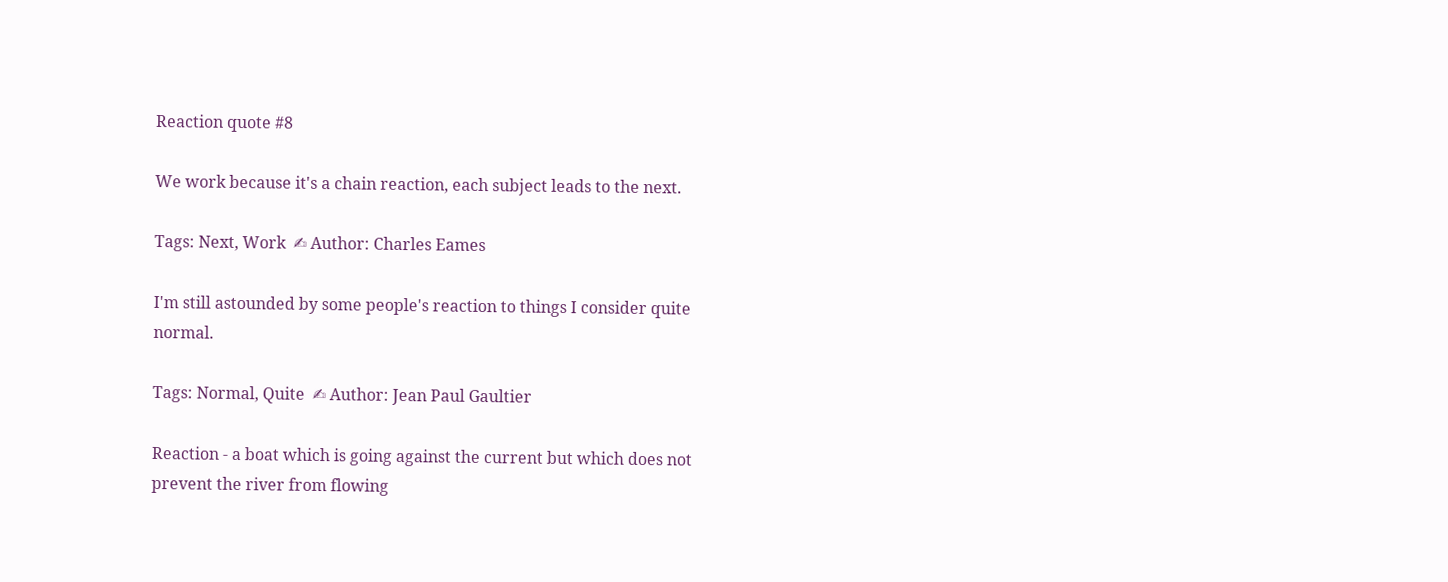Reaction quote #8

We work because it's a chain reaction, each subject leads to the next.

Tags: Next, Work  ✍ Author: Charles Eames

I'm still astounded by some people's reaction to things I consider quite normal.

Tags: Normal, Quite  ✍ Author: Jean Paul Gaultier

Reaction - a boat which is going against the current but which does not prevent the river from flowing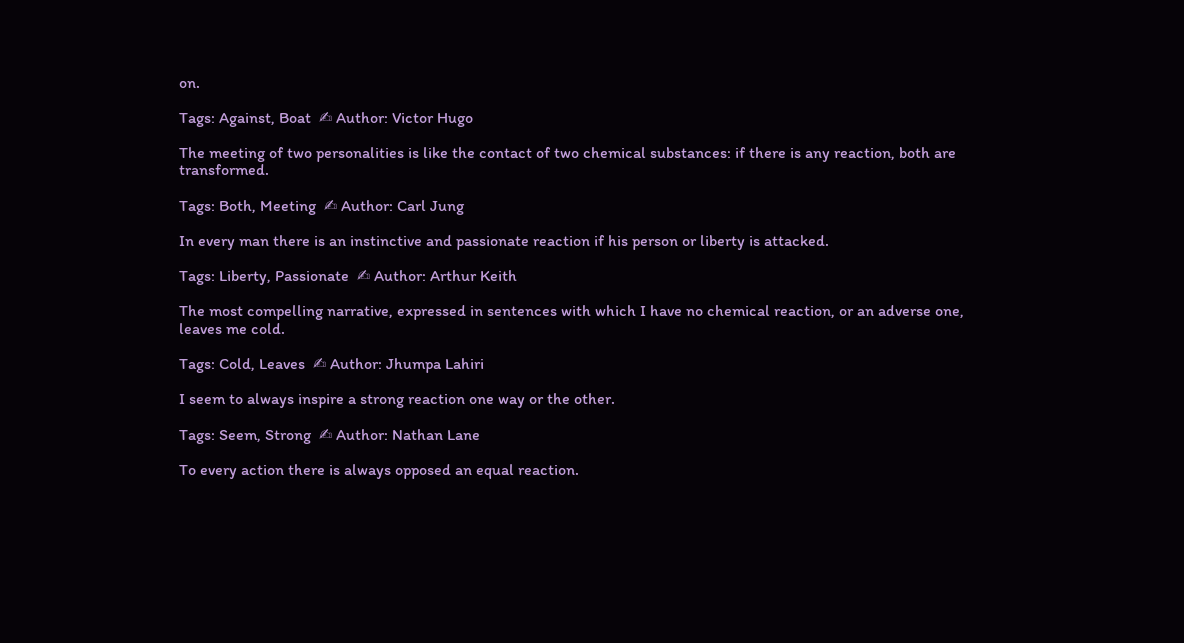on.

Tags: Against, Boat  ✍ Author: Victor Hugo

The meeting of two personalities is like the contact of two chemical substances: if there is any reaction, both are transformed.

Tags: Both, Meeting  ✍ Author: Carl Jung

In every man there is an instinctive and passionate reaction if his person or liberty is attacked.

Tags: Liberty, Passionate  ✍ Author: Arthur Keith

The most compelling narrative, expressed in sentences with which I have no chemical reaction, or an adverse one, leaves me cold.

Tags: Cold, Leaves  ✍ Author: Jhumpa Lahiri

I seem to always inspire a strong reaction one way or the other.

Tags: Seem, Strong  ✍ Author: Nathan Lane

To every action there is always opposed an equal reaction.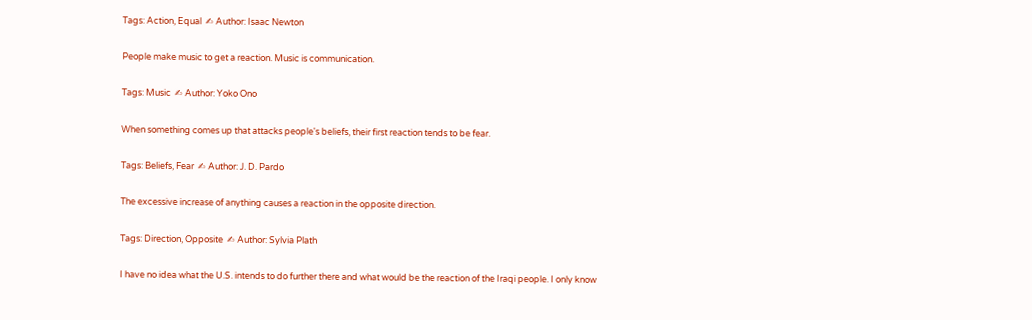Tags: Action, Equal  ✍ Author: Isaac Newton

People make music to get a reaction. Music is communication.

Tags: Music  ✍ Author: Yoko Ono

When something comes up that attacks people's beliefs, their first reaction tends to be fear.

Tags: Beliefs, Fear  ✍ Author: J. D. Pardo

The excessive increase of anything causes a reaction in the opposite direction.

Tags: Direction, Opposite  ✍ Author: Sylvia Plath

I have no idea what the U.S. intends to do further there and what would be the reaction of the Iraqi people. I only know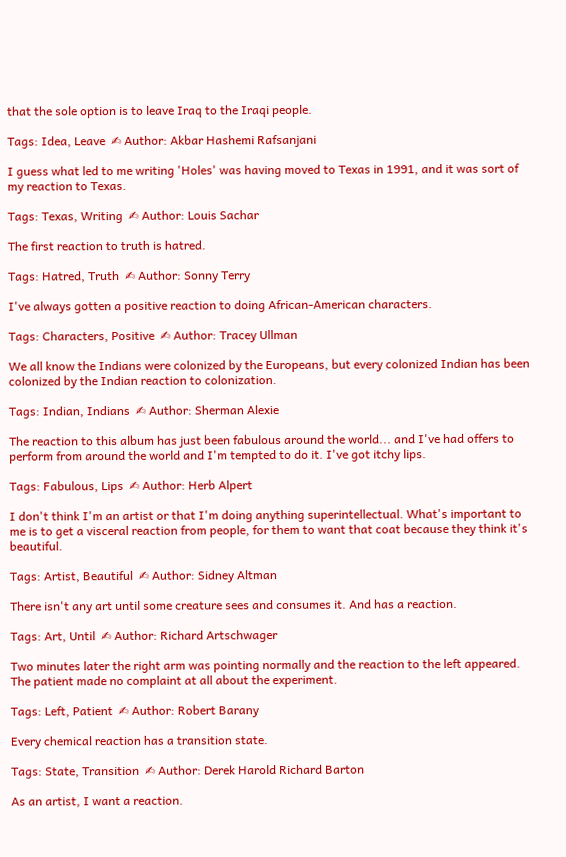that the sole option is to leave Iraq to the Iraqi people.

Tags: Idea, Leave  ✍ Author: Akbar Hashemi Rafsanjani

I guess what led to me writing 'Holes' was having moved to Texas in 1991, and it was sort of my reaction to Texas.

Tags: Texas, Writing  ✍ Author: Louis Sachar

The first reaction to truth is hatred.

Tags: Hatred, Truth  ✍ Author: Sonny Terry

I've always gotten a positive reaction to doing African-American characters.

Tags: Characters, Positive  ✍ Author: Tracey Ullman

We all know the Indians were colonized by the Europeans, but every colonized Indian has been colonized by the Indian reaction to colonization.

Tags: Indian, Indians  ✍ Author: Sherman Alexie

The reaction to this album has just been fabulous around the world... and I've had offers to perform from around the world and I'm tempted to do it. I've got itchy lips.

Tags: Fabulous, Lips  ✍ Author: Herb Alpert

I don't think I'm an artist or that I'm doing anything superintellectual. What's important to me is to get a visceral reaction from people, for them to want that coat because they think it's beautiful.

Tags: Artist, Beautiful  ✍ Author: Sidney Altman

There isn't any art until some creature sees and consumes it. And has a reaction.

Tags: Art, Until  ✍ Author: Richard Artschwager

Two minutes later the right arm was pointing normally and the reaction to the left appeared. The patient made no complaint at all about the experiment.

Tags: Left, Patient  ✍ Author: Robert Barany

Every chemical reaction has a transition state.

Tags: State, Transition  ✍ Author: Derek Harold Richard Barton

As an artist, I want a reaction.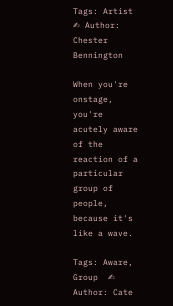Tags: Artist  ✍ Author: Chester Bennington

When you're onstage, you're acutely aware of the reaction of a particular group of people, because it's like a wave.

Tags: Aware, Group  ✍ Author: Cate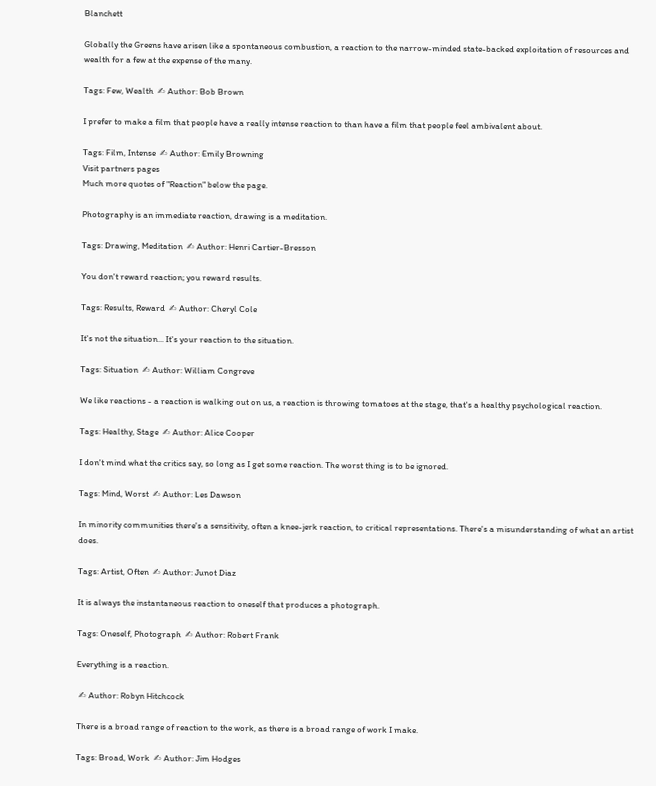Blanchett

Globally the Greens have arisen like a spontaneous combustion, a reaction to the narrow-minded state-backed exploitation of resources and wealth for a few at the expense of the many.

Tags: Few, Wealth  ✍ Author: Bob Brown

I prefer to make a film that people have a really intense reaction to than have a film that people feel ambivalent about.

Tags: Film, Intense  ✍ Author: Emily Browning
Visit partners pages
Much more quotes of "Reaction" below the page.

Photography is an immediate reaction, drawing is a meditation.

Tags: Drawing, Meditation  ✍ Author: Henri Cartier-Bresson

You don't reward reaction; you reward results.

Tags: Results, Reward  ✍ Author: Cheryl Cole

It's not the situation... It's your reaction to the situation.

Tags: Situation  ✍ Author: William Congreve

We like reactions - a reaction is walking out on us, a reaction is throwing tomatoes at the stage, that's a healthy psychological reaction.

Tags: Healthy, Stage  ✍ Author: Alice Cooper

I don't mind what the critics say, so long as I get some reaction. The worst thing is to be ignored.

Tags: Mind, Worst  ✍ Author: Les Dawson

In minority communities there's a sensitivity, often a knee-jerk reaction, to critical representations. There's a misunderstanding of what an artist does.

Tags: Artist, Often  ✍ Author: Junot Diaz

It is always the instantaneous reaction to oneself that produces a photograph.

Tags: Oneself, Photograph  ✍ Author: Robert Frank

Everything is a reaction.

 ✍ Author: Robyn Hitchcock

There is a broad range of reaction to the work, as there is a broad range of work I make.

Tags: Broad, Work  ✍ Author: Jim Hodges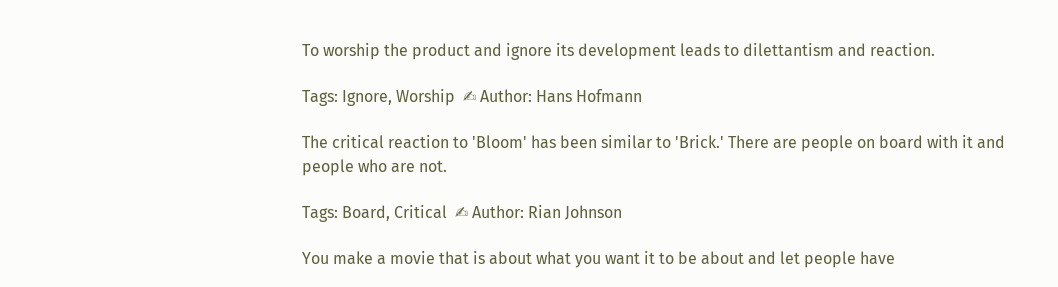To worship the product and ignore its development leads to dilettantism and reaction.

Tags: Ignore, Worship  ✍ Author: Hans Hofmann

The critical reaction to 'Bloom' has been similar to 'Brick.' There are people on board with it and people who are not.

Tags: Board, Critical  ✍ Author: Rian Johnson

You make a movie that is about what you want it to be about and let people have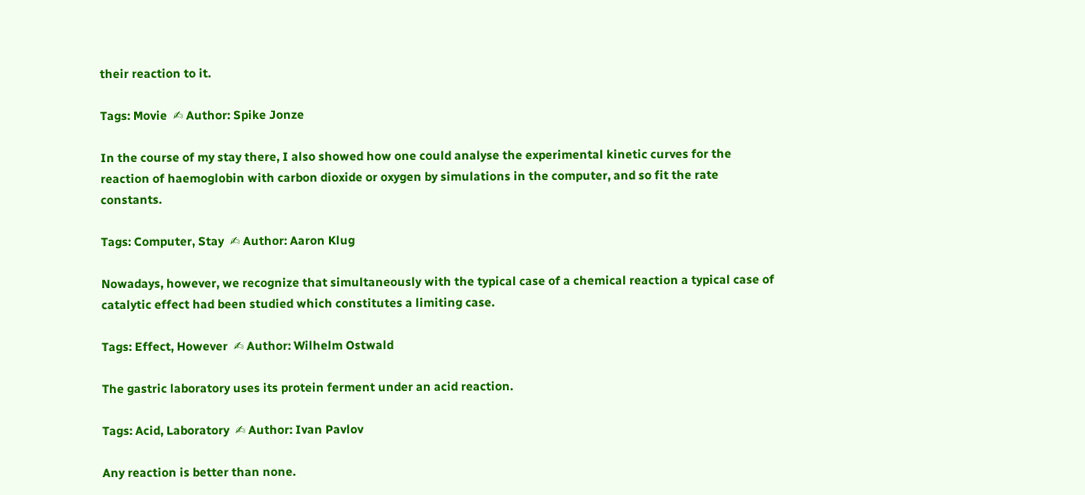their reaction to it.

Tags: Movie  ✍ Author: Spike Jonze

In the course of my stay there, I also showed how one could analyse the experimental kinetic curves for the reaction of haemoglobin with carbon dioxide or oxygen by simulations in the computer, and so fit the rate constants.

Tags: Computer, Stay  ✍ Author: Aaron Klug

Nowadays, however, we recognize that simultaneously with the typical case of a chemical reaction a typical case of catalytic effect had been studied which constitutes a limiting case.

Tags: Effect, However  ✍ Author: Wilhelm Ostwald

The gastric laboratory uses its protein ferment under an acid reaction.

Tags: Acid, Laboratory  ✍ Author: Ivan Pavlov

Any reaction is better than none.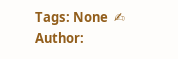Tags: None  ✍ Author: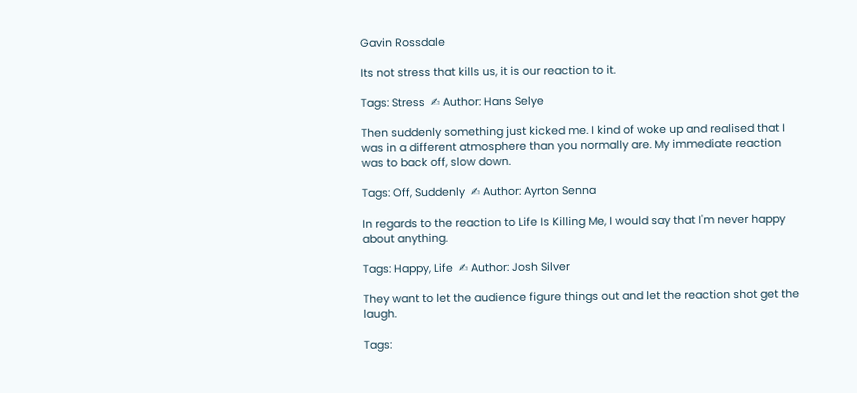Gavin Rossdale

Its not stress that kills us, it is our reaction to it.

Tags: Stress  ✍ Author: Hans Selye

Then suddenly something just kicked me. I kind of woke up and realised that I was in a different atmosphere than you normally are. My immediate reaction was to back off, slow down.

Tags: Off, Suddenly  ✍ Author: Ayrton Senna

In regards to the reaction to Life Is Killing Me, I would say that I'm never happy about anything.

Tags: Happy, Life  ✍ Author: Josh Silver

They want to let the audience figure things out and let the reaction shot get the laugh.

Tags: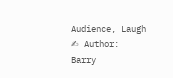Audience, Laugh  ✍ Author: Barry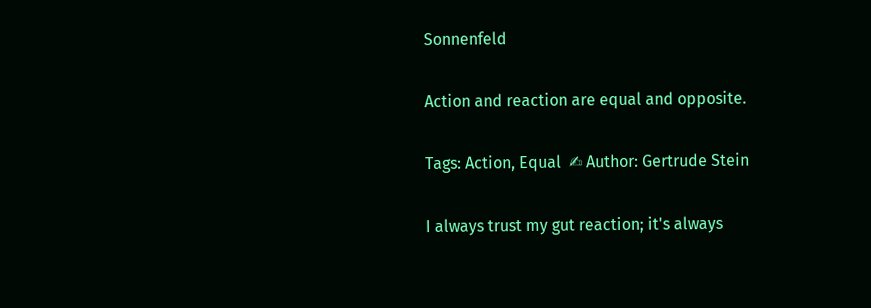Sonnenfeld

Action and reaction are equal and opposite.

Tags: Action, Equal  ✍ Author: Gertrude Stein

I always trust my gut reaction; it's always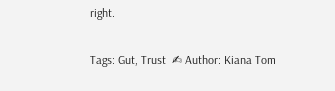right.

Tags: Gut, Trust  ✍ Author: Kiana Tom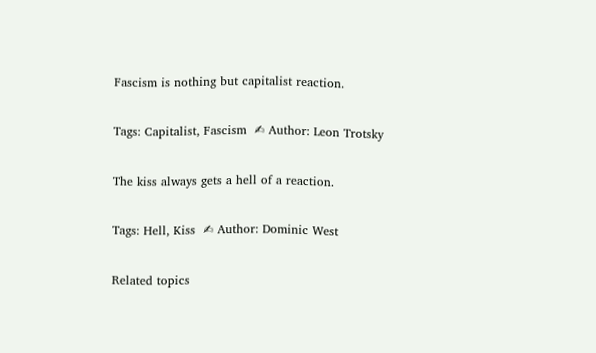Fascism is nothing but capitalist reaction.

Tags: Capitalist, Fascism  ✍ Author: Leon Trotsky

The kiss always gets a hell of a reaction.

Tags: Hell, Kiss  ✍ Author: Dominic West

Related topics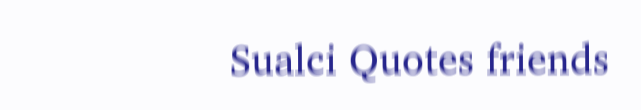Sualci Quotes friends